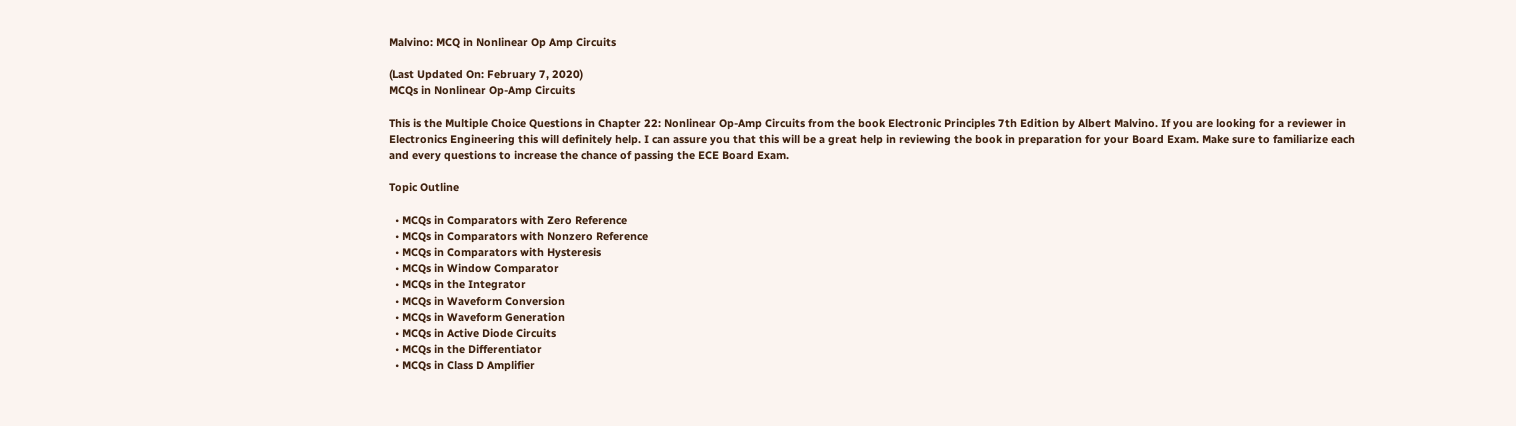Malvino: MCQ in Nonlinear Op Amp Circuits

(Last Updated On: February 7, 2020)
MCQs in Nonlinear Op-Amp Circuits

This is the Multiple Choice Questions in Chapter 22: Nonlinear Op-Amp Circuits from the book Electronic Principles 7th Edition by Albert Malvino. If you are looking for a reviewer in Electronics Engineering this will definitely help. I can assure you that this will be a great help in reviewing the book in preparation for your Board Exam. Make sure to familiarize each and every questions to increase the chance of passing the ECE Board Exam.

Topic Outline

  • MCQs in Comparators with Zero Reference
  • MCQs in Comparators with Nonzero Reference
  • MCQs in Comparators with Hysteresis
  • MCQs in Window Comparator
  • MCQs in the Integrator
  • MCQs in Waveform Conversion
  • MCQs in Waveform Generation
  • MCQs in Active Diode Circuits
  • MCQs in the Differentiator
  • MCQs in Class D Amplifier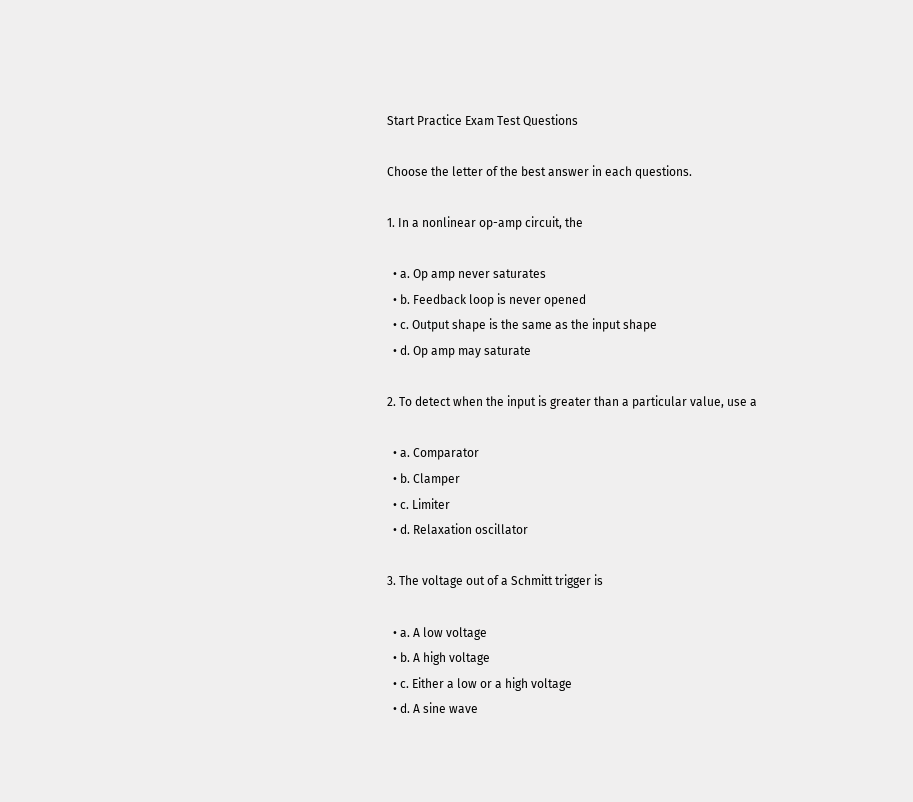Start Practice Exam Test Questions

Choose the letter of the best answer in each questions.

1. In a nonlinear op-amp circuit, the

  • a. Op amp never saturates
  • b. Feedback loop is never opened
  • c. Output shape is the same as the input shape
  • d. Op amp may saturate

2. To detect when the input is greater than a particular value, use a

  • a. Comparator
  • b. Clamper
  • c. Limiter
  • d. Relaxation oscillator

3. The voltage out of a Schmitt trigger is

  • a. A low voltage
  • b. A high voltage
  • c. Either a low or a high voltage
  • d. A sine wave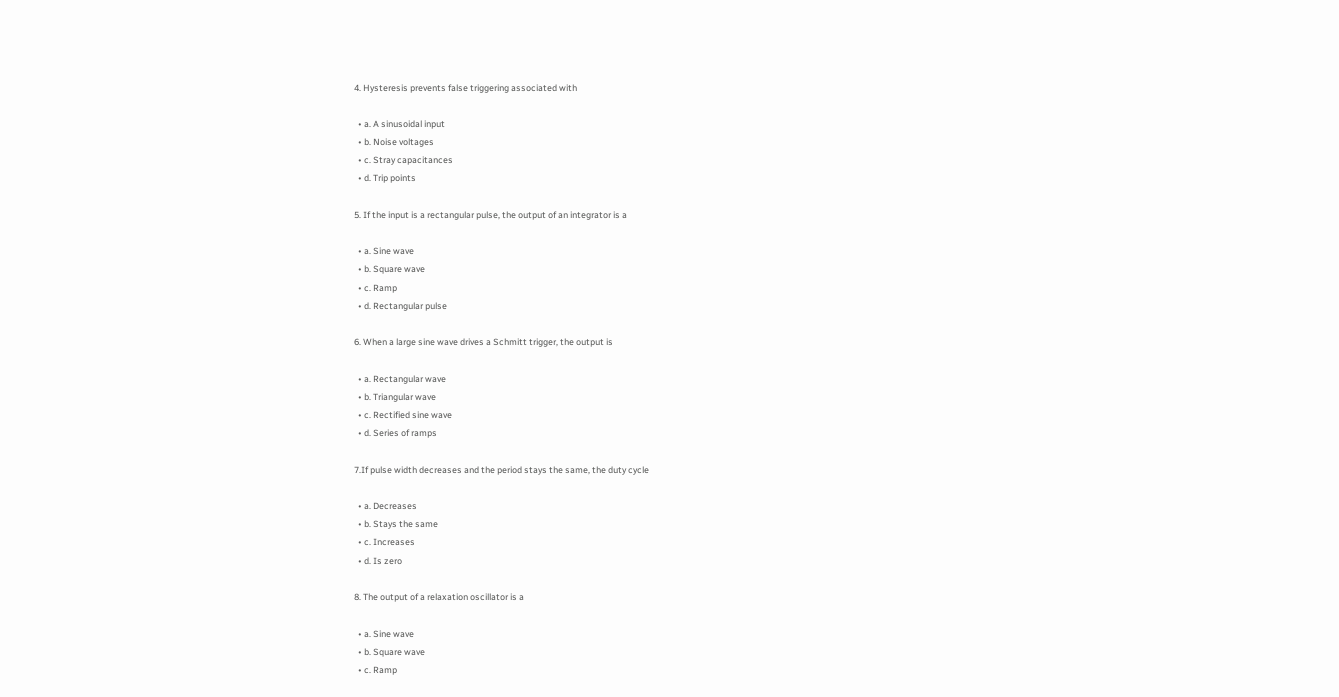4. Hysteresis prevents false triggering associated with

  • a. A sinusoidal input
  • b. Noise voltages
  • c. Stray capacitances
  • d. Trip points

5. If the input is a rectangular pulse, the output of an integrator is a

  • a. Sine wave
  • b. Square wave
  • c. Ramp
  • d. Rectangular pulse

6. When a large sine wave drives a Schmitt trigger, the output is

  • a. Rectangular wave
  • b. Triangular wave
  • c. Rectified sine wave
  • d. Series of ramps

7.If pulse width decreases and the period stays the same, the duty cycle

  • a. Decreases
  • b. Stays the same
  • c. Increases
  • d. Is zero

8. The output of a relaxation oscillator is a

  • a. Sine wave
  • b. Square wave
  • c. Ramp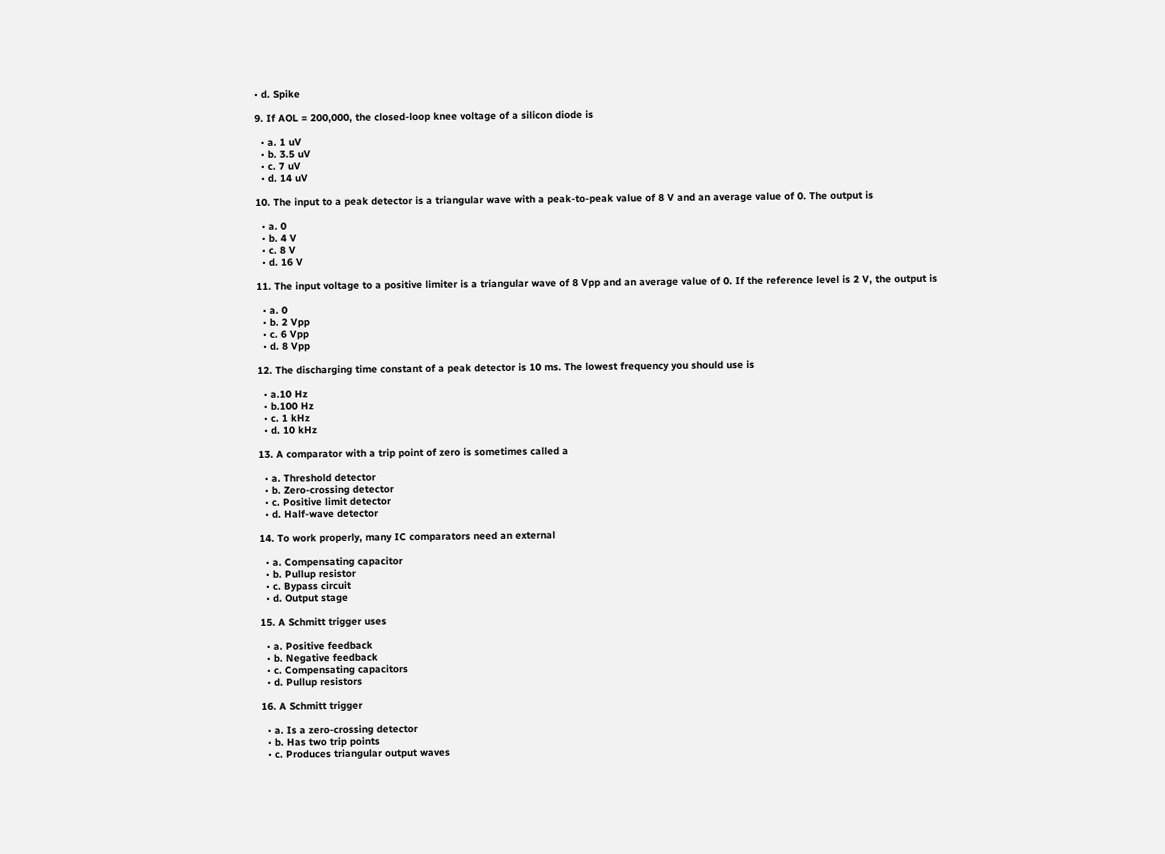• d. Spike

9. If AOL = 200,000, the closed-loop knee voltage of a silicon diode is

  • a. 1 uV
  • b. 3.5 uV
  • c. 7 uV
  • d. 14 uV

10. The input to a peak detector is a triangular wave with a peak-to-peak value of 8 V and an average value of 0. The output is

  • a. 0
  • b. 4 V
  • c. 8 V
  • d. 16 V

11. The input voltage to a positive limiter is a triangular wave of 8 Vpp and an average value of 0. If the reference level is 2 V, the output is

  • a. 0
  • b. 2 Vpp
  • c. 6 Vpp
  • d. 8 Vpp

12. The discharging time constant of a peak detector is 10 ms. The lowest frequency you should use is

  • a.10 Hz
  • b.100 Hz
  • c. 1 kHz
  • d. 10 kHz

13. A comparator with a trip point of zero is sometimes called a

  • a. Threshold detector
  • b. Zero-crossing detector
  • c. Positive limit detector
  • d. Half-wave detector

14. To work properly, many IC comparators need an external

  • a. Compensating capacitor
  • b. Pullup resistor
  • c. Bypass circuit
  • d. Output stage

15. A Schmitt trigger uses

  • a. Positive feedback
  • b. Negative feedback
  • c. Compensating capacitors
  • d. Pullup resistors

16. A Schmitt trigger

  • a. Is a zero-crossing detector
  • b. Has two trip points
  • c. Produces triangular output waves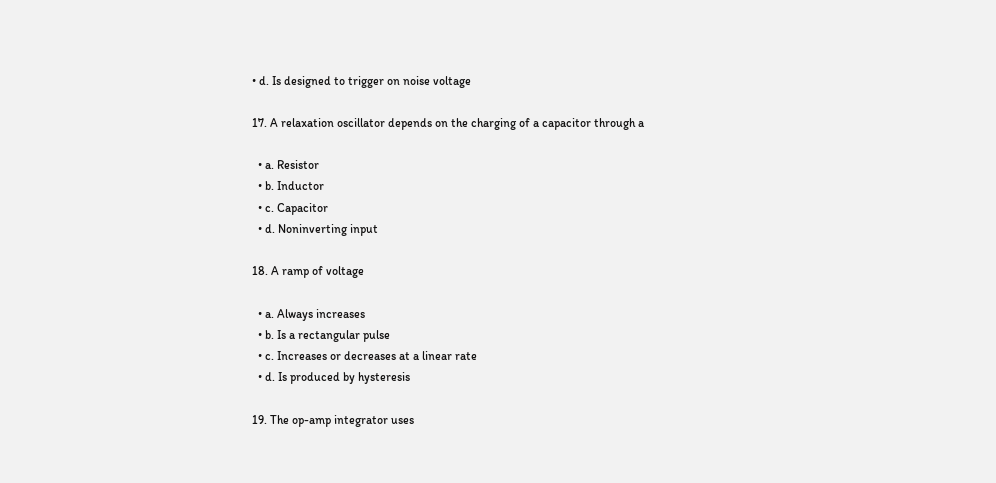• d. Is designed to trigger on noise voltage

17. A relaxation oscillator depends on the charging of a capacitor through a

  • a. Resistor
  • b. Inductor
  • c. Capacitor
  • d. Noninverting input

18. A ramp of voltage

  • a. Always increases
  • b. Is a rectangular pulse
  • c. Increases or decreases at a linear rate
  • d. Is produced by hysteresis

19. The op-amp integrator uses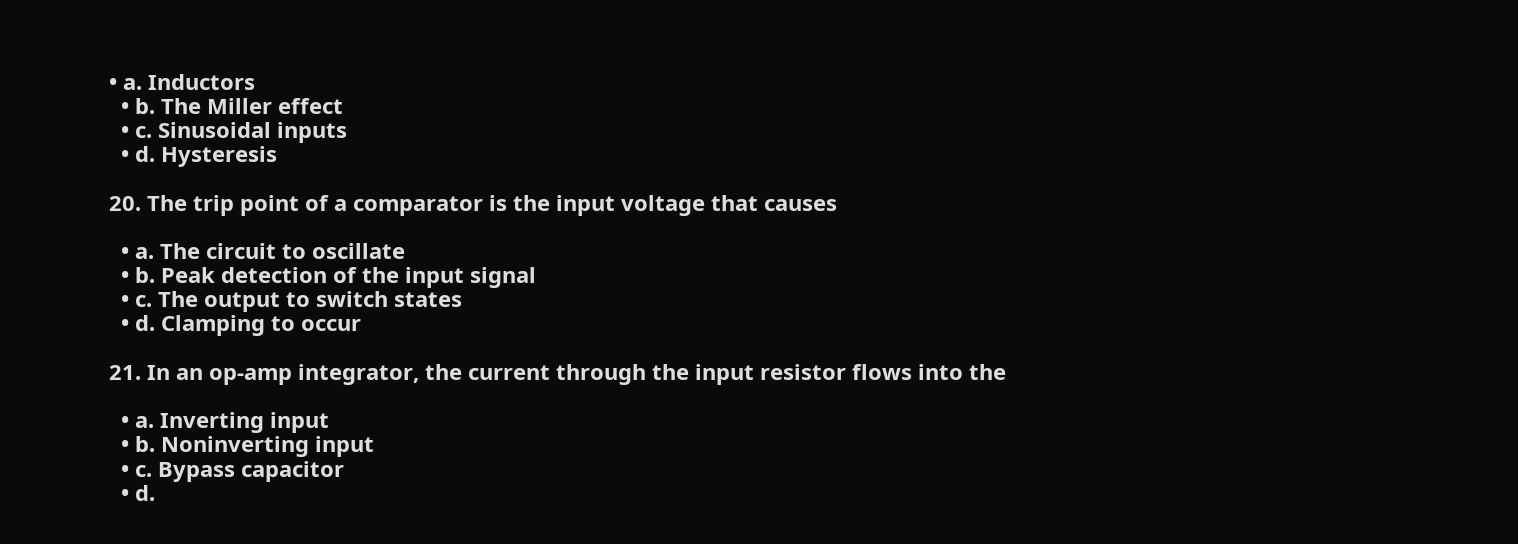• a. Inductors
  • b. The Miller effect
  • c. Sinusoidal inputs
  • d. Hysteresis

20. The trip point of a comparator is the input voltage that causes

  • a. The circuit to oscillate
  • b. Peak detection of the input signal
  • c. The output to switch states
  • d. Clamping to occur

21. In an op-amp integrator, the current through the input resistor flows into the

  • a. Inverting input
  • b. Noninverting input
  • c. Bypass capacitor
  • d.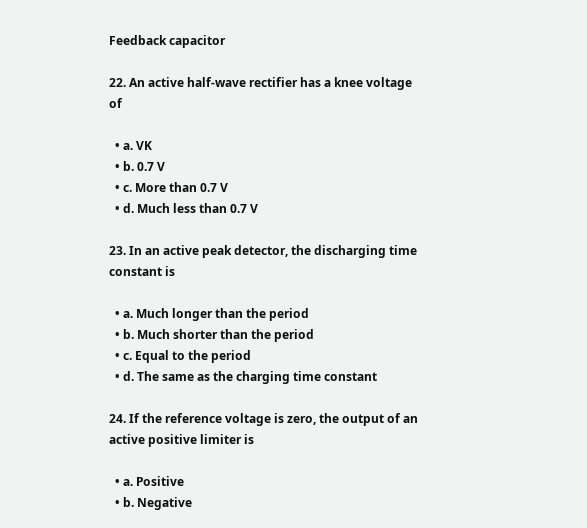Feedback capacitor

22. An active half-wave rectifier has a knee voltage of

  • a. VK
  • b. 0.7 V
  • c. More than 0.7 V
  • d. Much less than 0.7 V

23. In an active peak detector, the discharging time constant is

  • a. Much longer than the period
  • b. Much shorter than the period
  • c. Equal to the period
  • d. The same as the charging time constant

24. If the reference voltage is zero, the output of an active positive limiter is

  • a. Positive
  • b. Negative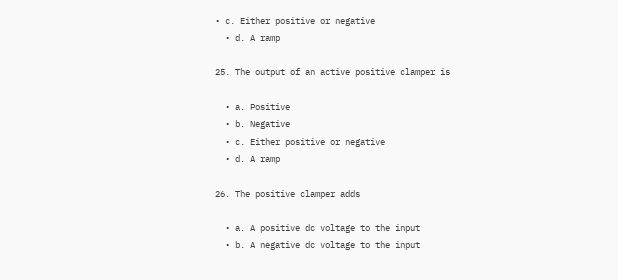• c. Either positive or negative
  • d. A ramp

25. The output of an active positive clamper is

  • a. Positive
  • b. Negative
  • c. Either positive or negative
  • d. A ramp

26. The positive clamper adds

  • a. A positive dc voltage to the input
  • b. A negative dc voltage to the input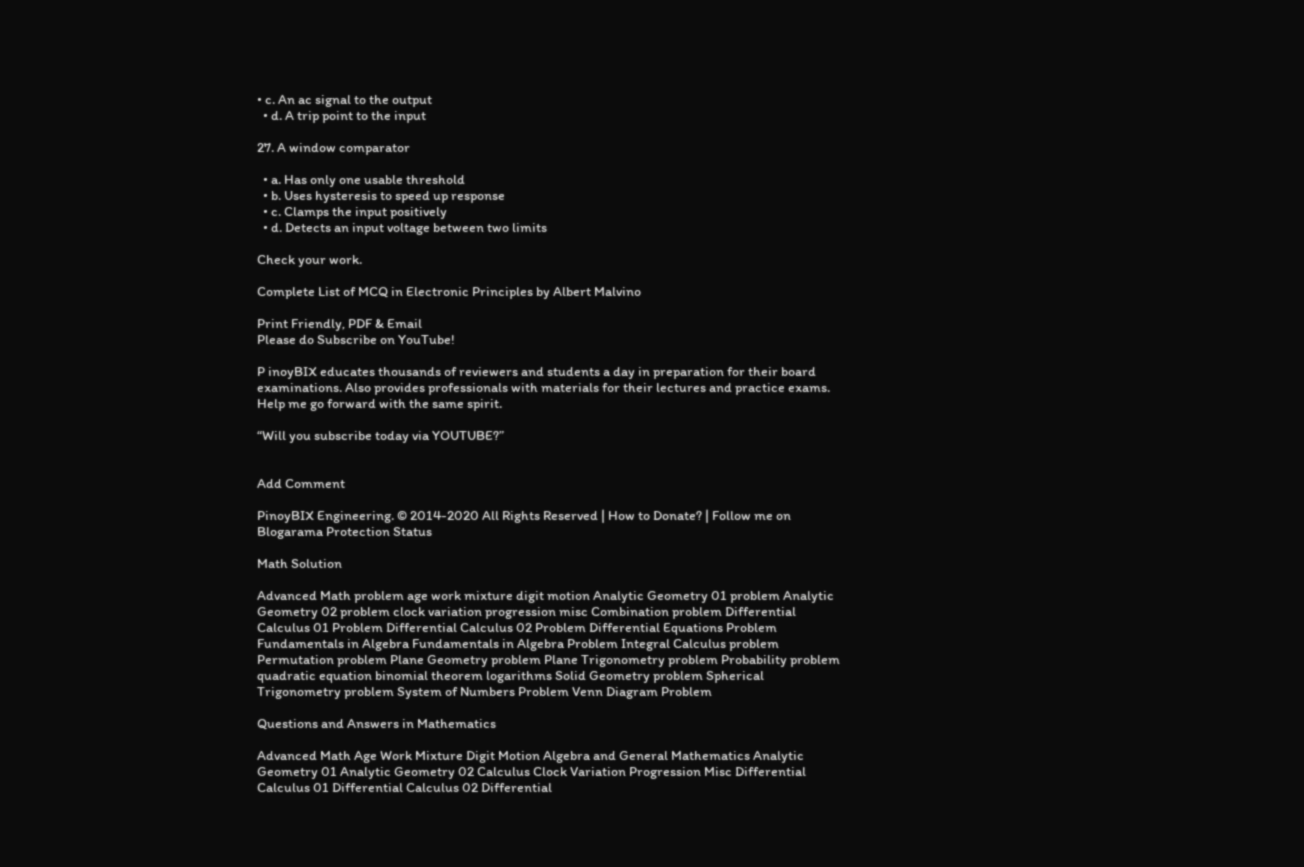• c. An ac signal to the output
  • d. A trip point to the input

27. A window comparator

  • a. Has only one usable threshold
  • b. Uses hysteresis to speed up response
  • c. Clamps the input positively
  • d. Detects an input voltage between two limits

Check your work.

Complete List of MCQ in Electronic Principles by Albert Malvino

Print Friendly, PDF & Email
Please do Subscribe on YouTube!

P inoyBIX educates thousands of reviewers and students a day in preparation for their board examinations. Also provides professionals with materials for their lectures and practice exams. Help me go forward with the same spirit.

“Will you subscribe today via YOUTUBE?”


Add Comment

PinoyBIX Engineering. © 2014-2020 All Rights Reserved | How to Donate? | Follow me on Blogarama Protection Status

Math Solution

Advanced Math problem age work mixture digit motion Analytic Geometry 01 problem Analytic Geometry 02 problem clock variation progression misc Combination problem Differential Calculus 01 Problem Differential Calculus 02 Problem Differential Equations Problem Fundamentals in Algebra Fundamentals in Algebra Problem Integral Calculus problem Permutation problem Plane Geometry problem Plane Trigonometry problem Probability problem quadratic equation binomial theorem logarithms Solid Geometry problem Spherical Trigonometry problem System of Numbers Problem Venn Diagram Problem

Questions and Answers in Mathematics

Advanced Math Age Work Mixture Digit Motion Algebra and General Mathematics Analytic Geometry 01 Analytic Geometry 02 Calculus Clock Variation Progression Misc Differential Calculus 01 Differential Calculus 02 Differential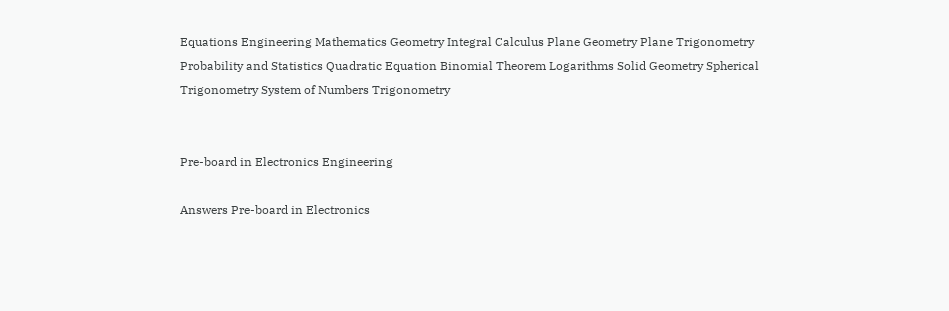Equations Engineering Mathematics Geometry Integral Calculus Plane Geometry Plane Trigonometry Probability and Statistics Quadratic Equation Binomial Theorem Logarithms Solid Geometry Spherical Trigonometry System of Numbers Trigonometry


Pre-board in Electronics Engineering

Answers Pre-board in Electronics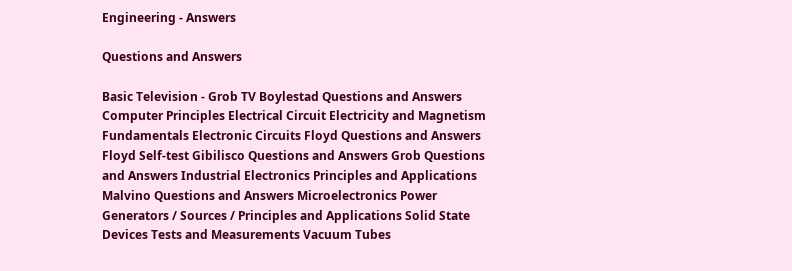Engineering - Answers

Questions and Answers

Basic Television - Grob TV Boylestad Questions and Answers Computer Principles Electrical Circuit Electricity and Magnetism Fundamentals Electronic Circuits Floyd Questions and Answers Floyd Self-test Gibilisco Questions and Answers Grob Questions and Answers Industrial Electronics Principles and Applications Malvino Questions and Answers Microelectronics Power Generators / Sources / Principles and Applications Solid State Devices Tests and Measurements Vacuum Tubes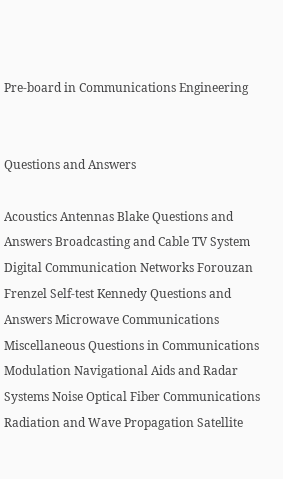Pre-board in Communications Engineering


Questions and Answers

Acoustics Antennas Blake Questions and Answers Broadcasting and Cable TV System Digital Communication Networks Forouzan Frenzel Self-test Kennedy Questions and Answers Microwave Communications Miscellaneous Questions in Communications Modulation Navigational Aids and Radar Systems Noise Optical Fiber Communications Radiation and Wave Propagation Satellite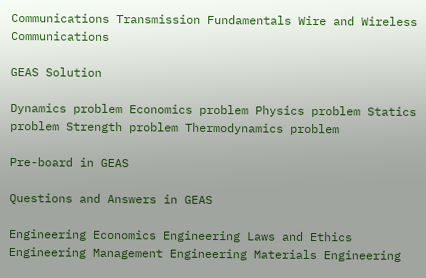Communications Transmission Fundamentals Wire and Wireless Communications

GEAS Solution

Dynamics problem Economics problem Physics problem Statics problem Strength problem Thermodynamics problem

Pre-board in GEAS

Questions and Answers in GEAS

Engineering Economics Engineering Laws and Ethics Engineering Management Engineering Materials Engineering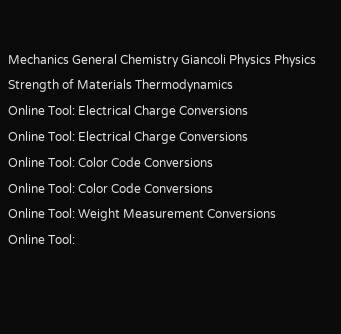Mechanics General Chemistry Giancoli Physics Physics Strength of Materials Thermodynamics
Online Tool: Electrical Charge Conversions
Online Tool: Electrical Charge Conversions
Online Tool: Color Code Conversions
Online Tool: Color Code Conversions
Online Tool: Weight Measurement Conversions
Online Tool: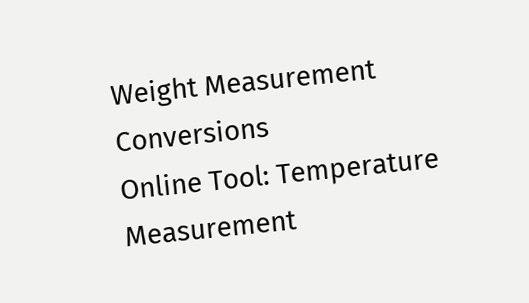Weight Measurement Conversions
Online Tool: Temperature Measurement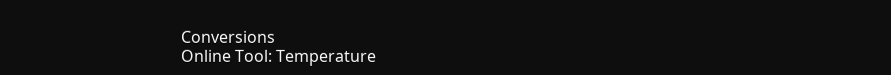Conversions
Online Tool: Temperature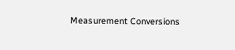Measurement Conversions